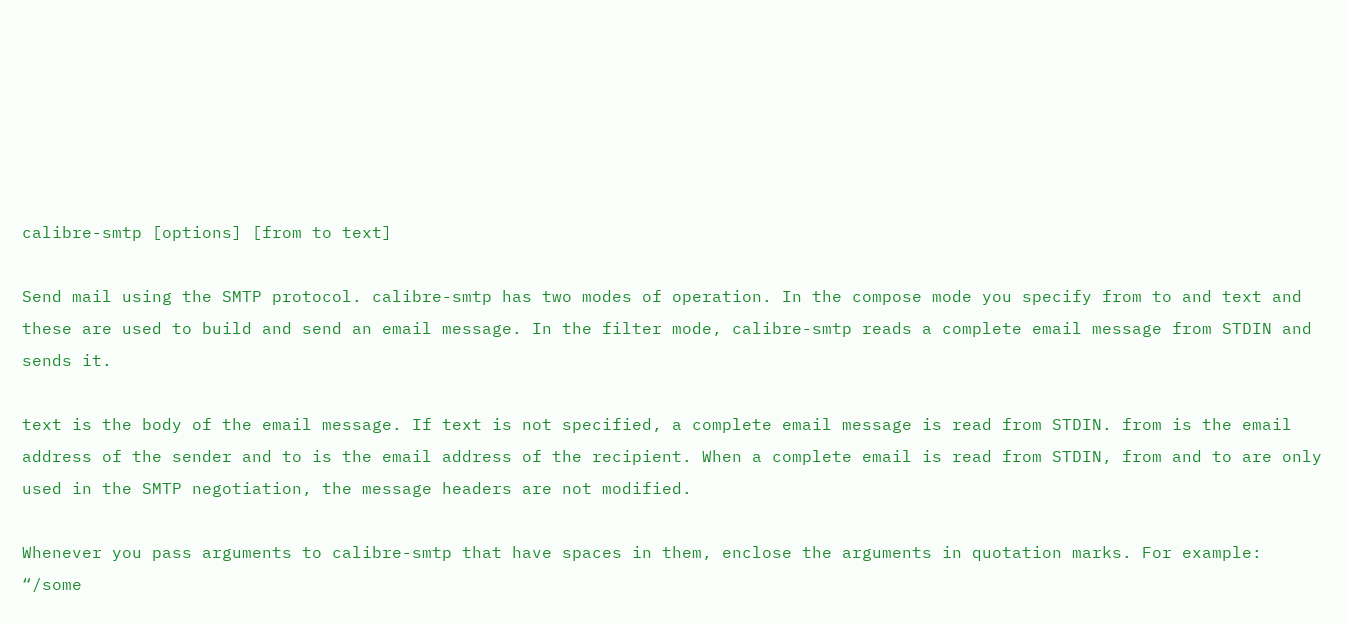calibre-smtp [options] [from to text]

Send mail using the SMTP protocol. calibre-smtp has two modes of operation. In the compose mode you specify from to and text and these are used to build and send an email message. In the filter mode, calibre-smtp reads a complete email message from STDIN and sends it.

text is the body of the email message. If text is not specified, a complete email message is read from STDIN. from is the email address of the sender and to is the email address of the recipient. When a complete email is read from STDIN, from and to are only used in the SMTP negotiation, the message headers are not modified.

Whenever you pass arguments to calibre-smtp that have spaces in them, enclose the arguments in quotation marks. For example: “/some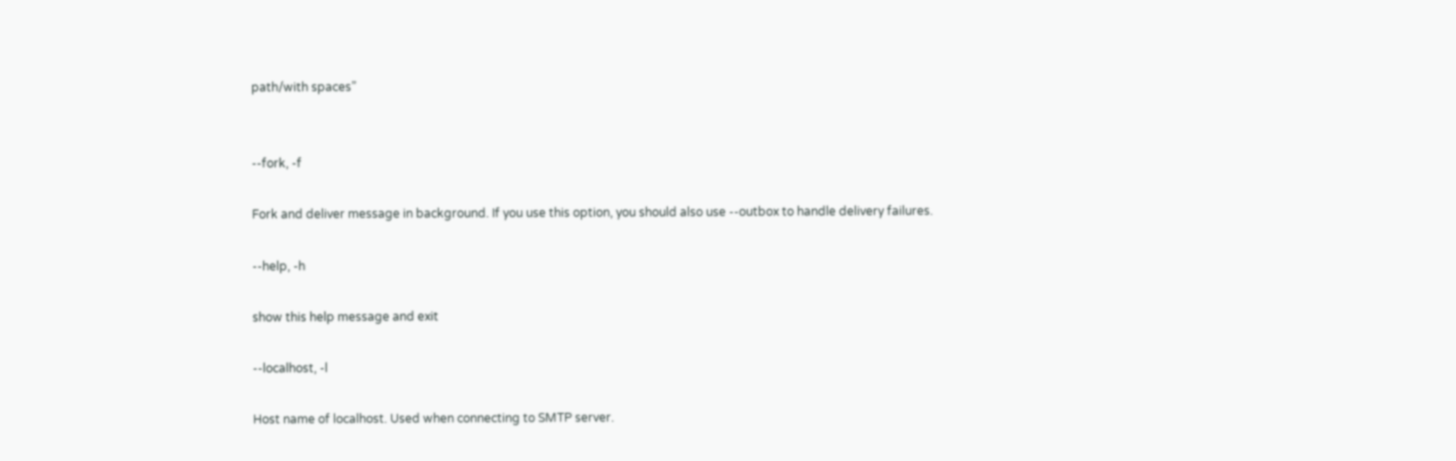path/with spaces”


--fork, -f

Fork and deliver message in background. If you use this option, you should also use --outbox to handle delivery failures.

--help, -h

show this help message and exit

--localhost, -l

Host name of localhost. Used when connecting to SMTP server.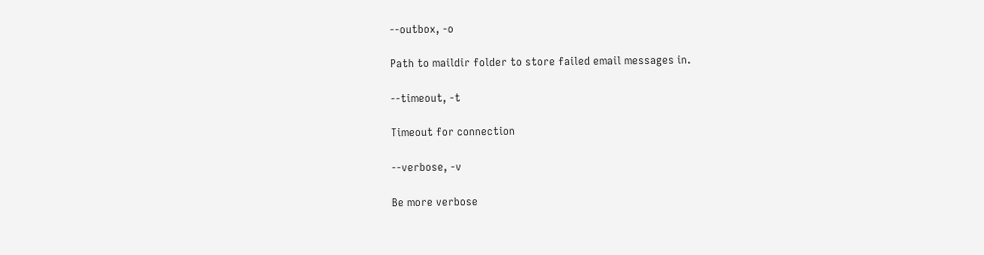--outbox, -o

Path to maildir folder to store failed email messages in.

--timeout, -t

Timeout for connection

--verbose, -v

Be more verbose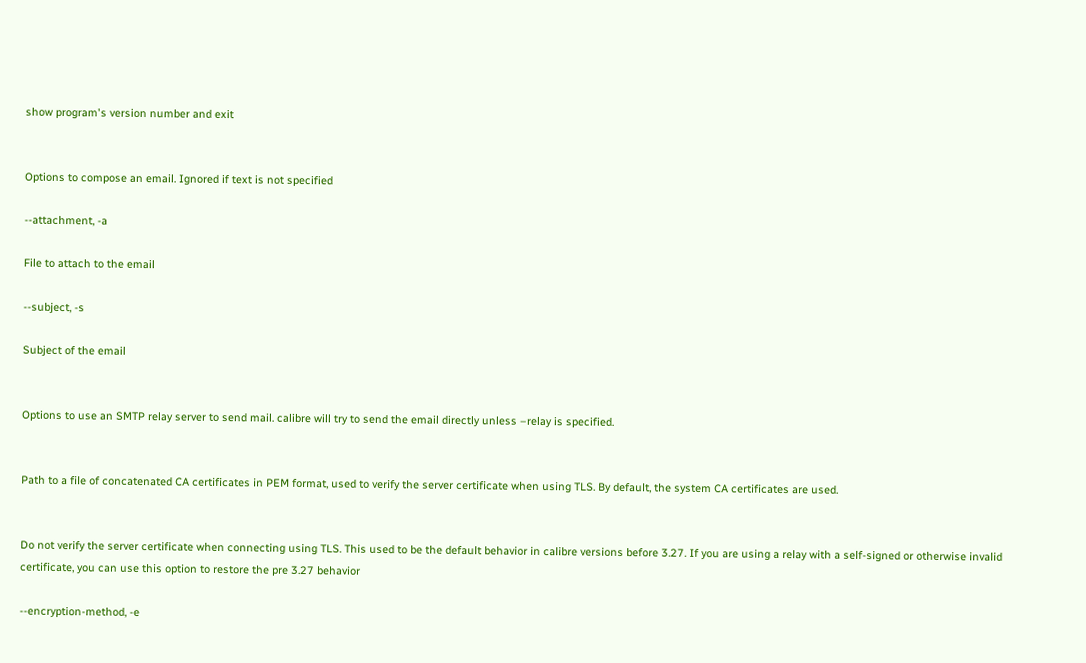show program's version number and exit


Options to compose an email. Ignored if text is not specified

--attachment, -a

File to attach to the email

--subject, -s

Subject of the email


Options to use an SMTP relay server to send mail. calibre will try to send the email directly unless –relay is specified.


Path to a file of concatenated CA certificates in PEM format, used to verify the server certificate when using TLS. By default, the system CA certificates are used.


Do not verify the server certificate when connecting using TLS. This used to be the default behavior in calibre versions before 3.27. If you are using a relay with a self-signed or otherwise invalid certificate, you can use this option to restore the pre 3.27 behavior

--encryption-method, -e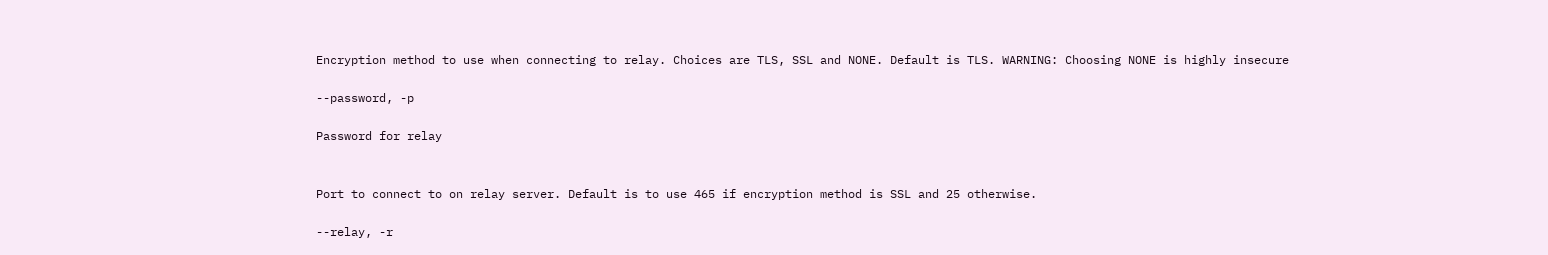Encryption method to use when connecting to relay. Choices are TLS, SSL and NONE. Default is TLS. WARNING: Choosing NONE is highly insecure

--password, -p

Password for relay


Port to connect to on relay server. Default is to use 465 if encryption method is SSL and 25 otherwise.

--relay, -r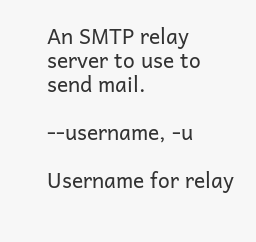An SMTP relay server to use to send mail.

--username, -u

Username for relay